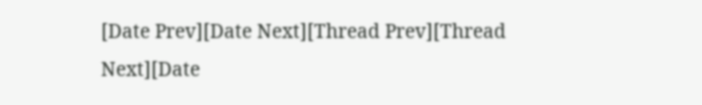[Date Prev][Date Next][Thread Prev][Thread Next][Date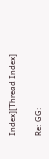Index][Thread Index]

Re: GG: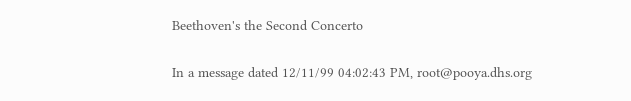Beethoven's the Second Concerto

In a message dated 12/11/99 04:02:43 PM, root@pooya.dhs.org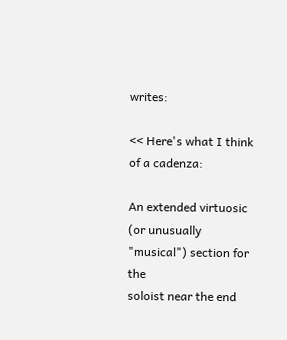writes:

<< Here's what I think of a cadenza:

An extended virtuosic (or unusually "musical") section for the
soloist near the end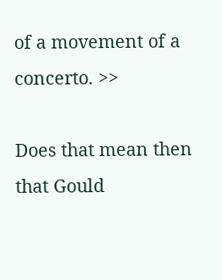of a movement of a concerto. >>

Does that mean then that Gould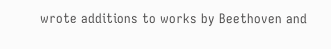wrote additions to works by Beethoven and